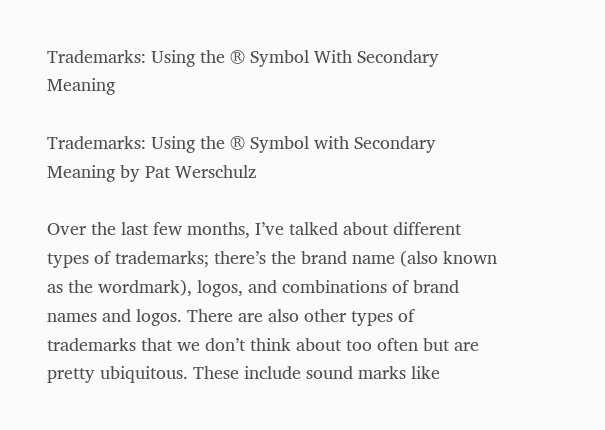Trademarks: Using the ® Symbol With Secondary Meaning

Trademarks: Using the ® Symbol with Secondary Meaning by Pat Werschulz

Over the last few months, I’ve talked about different types of trademarks; there’s the brand name (also known as the wordmark), logos, and combinations of brand names and logos. There are also other types of trademarks that we don’t think about too often but are pretty ubiquitous. These include sound marks like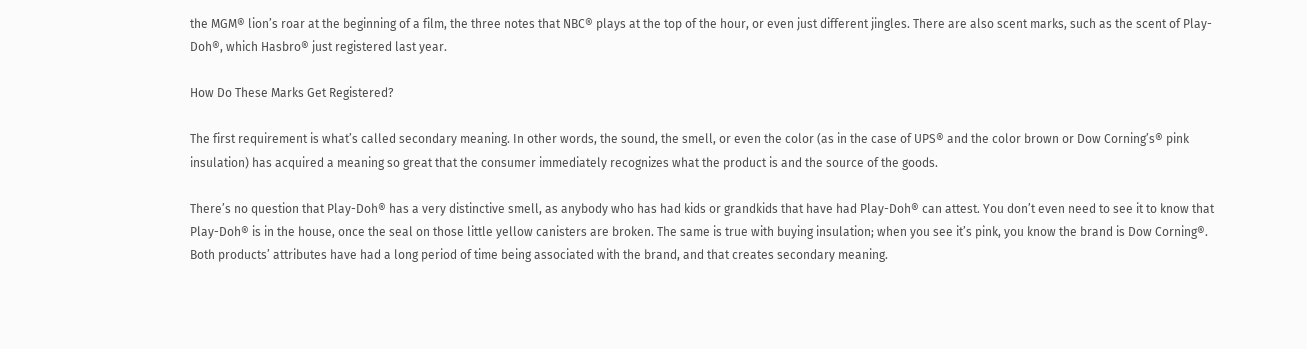the MGM® lion’s roar at the beginning of a film, the three notes that NBC® plays at the top of the hour, or even just different jingles. There are also scent marks, such as the scent of Play-Doh®, which Hasbro® just registered last year.

How Do These Marks Get Registered?

The first requirement is what’s called secondary meaning. In other words, the sound, the smell, or even the color (as in the case of UPS® and the color brown or Dow Corning’s® pink insulation) has acquired a meaning so great that the consumer immediately recognizes what the product is and the source of the goods.

There’s no question that Play-Doh® has a very distinctive smell, as anybody who has had kids or grandkids that have had Play-Doh® can attest. You don’t even need to see it to know that Play-Doh® is in the house, once the seal on those little yellow canisters are broken. The same is true with buying insulation; when you see it’s pink, you know the brand is Dow Corning®. Both products’ attributes have had a long period of time being associated with the brand, and that creates secondary meaning.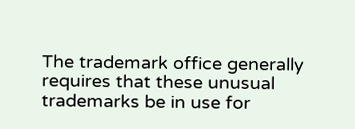The trademark office generally requires that these unusual trademarks be in use for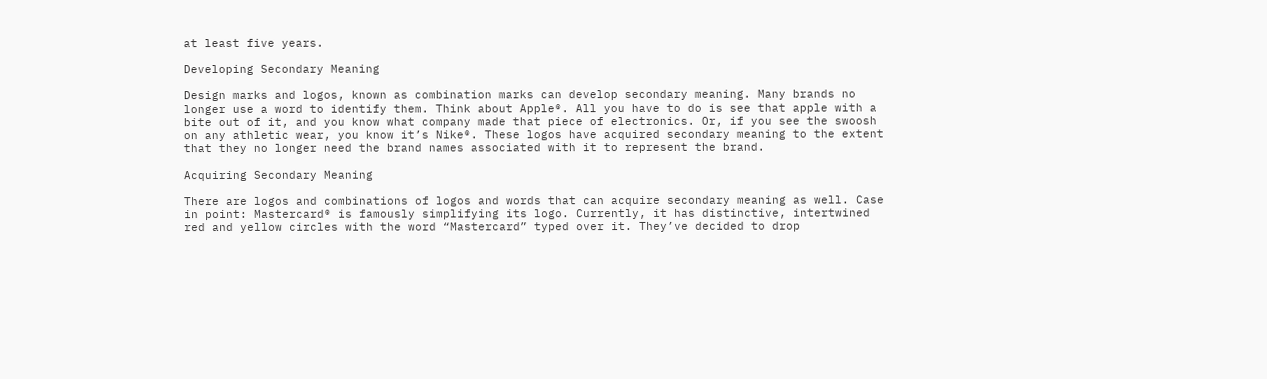at least five years.

Developing Secondary Meaning

Design marks and logos, known as combination marks can develop secondary meaning. Many brands no longer use a word to identify them. Think about Apple®. All you have to do is see that apple with a bite out of it, and you know what company made that piece of electronics. Or, if you see the swoosh on any athletic wear, you know it’s Nike®. These logos have acquired secondary meaning to the extent that they no longer need the brand names associated with it to represent the brand.

Acquiring Secondary Meaning

There are logos and combinations of logos and words that can acquire secondary meaning as well. Case in point: Mastercard® is famously simplifying its logo. Currently, it has distinctive, intertwined red and yellow circles with the word “Mastercard” typed over it. They’ve decided to drop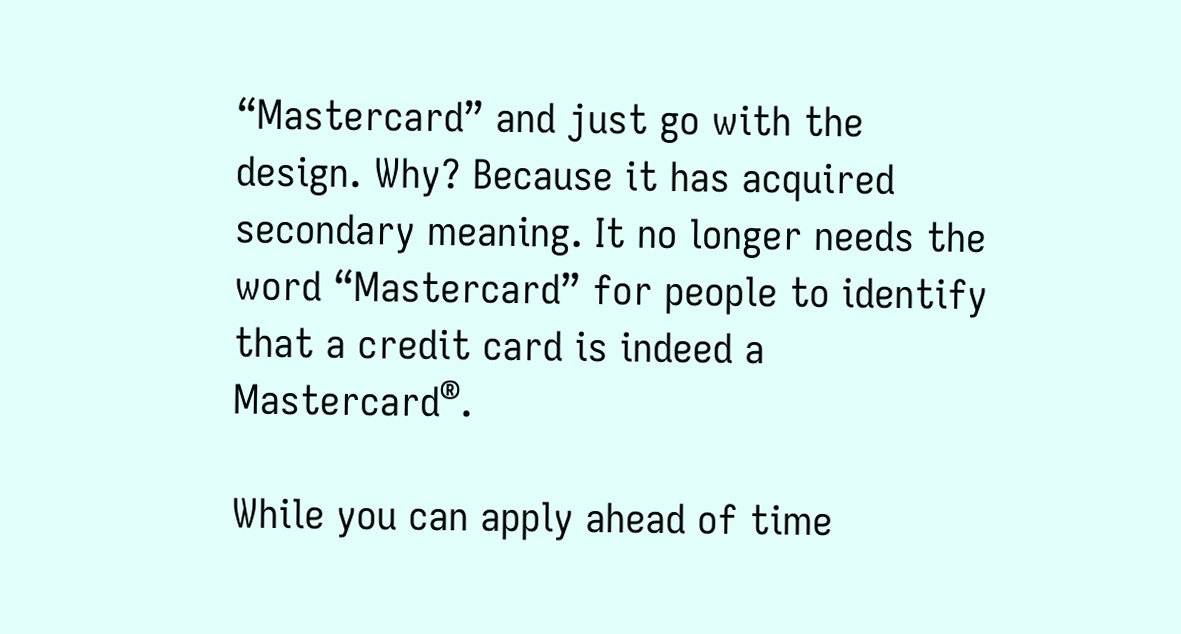“Mastercard” and just go with the design. Why? Because it has acquired secondary meaning. It no longer needs the word “Mastercard” for people to identify that a credit card is indeed a Mastercard®.

While you can apply ahead of time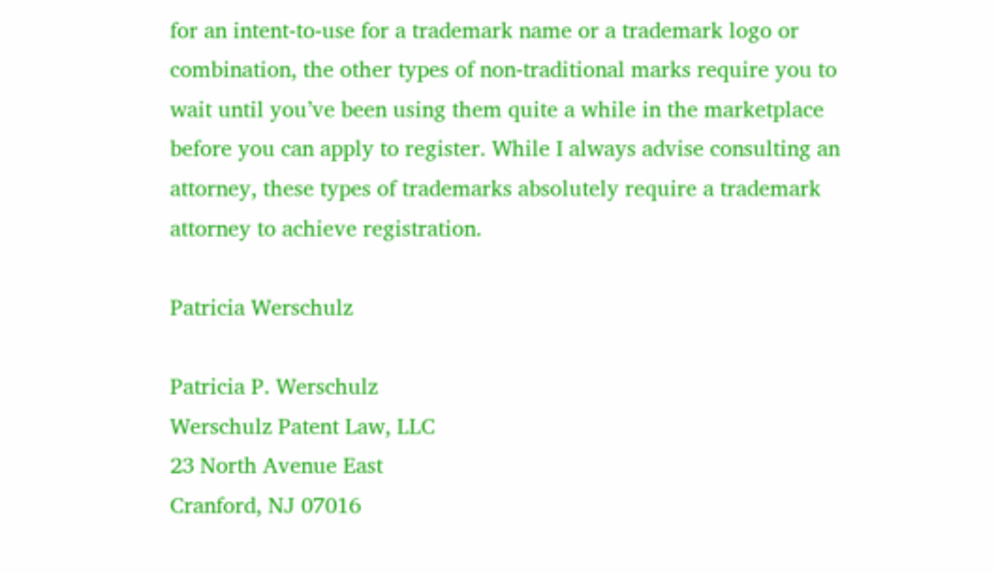for an intent-to-use for a trademark name or a trademark logo or combination, the other types of non-traditional marks require you to wait until you’ve been using them quite a while in the marketplace before you can apply to register. While I always advise consulting an attorney, these types of trademarks absolutely require a trademark attorney to achieve registration.

Patricia Werschulz

Patricia P. Werschulz
Werschulz Patent Law, LLC
23 North Avenue East
Cranford, NJ 07016